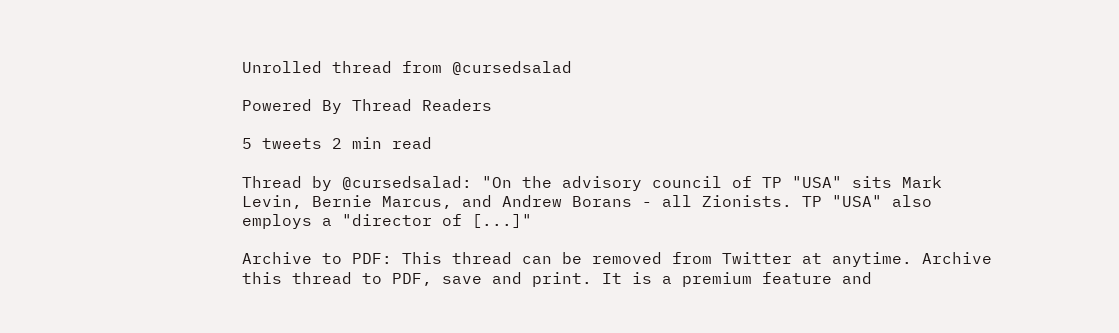Unrolled thread from @cursedsalad

Powered By Thread Readers

5 tweets 2 min read

Thread by @cursedsalad: "On the advisory council of TP "USA" sits Mark Levin, Bernie Marcus, and Andrew Borans - all Zionists. TP "USA" also employs a "director of [...]"

Archive to PDF: This thread can be removed from Twitter at anytime. Archive this thread to PDF, save and print. It is a premium feature and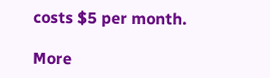costs $5 per month.

More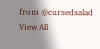from @cursedsalad View All